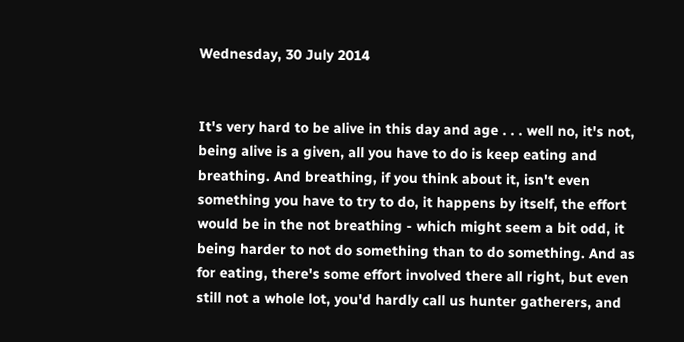Wednesday, 30 July 2014


It's very hard to be alive in this day and age . . . well no, it's not, being alive is a given, all you have to do is keep eating and breathing. And breathing, if you think about it, isn't even something you have to try to do, it happens by itself, the effort would be in the not breathing - which might seem a bit odd, it being harder to not do something than to do something. And as for eating, there's some effort involved there all right, but even still not a whole lot, you'd hardly call us hunter gatherers, and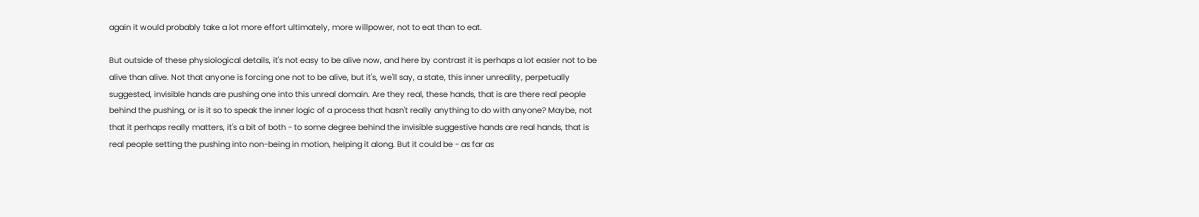again it would probably take a lot more effort ultimately, more willpower, not to eat than to eat.

But outside of these physiological details, it's not easy to be alive now, and here by contrast it is perhaps a lot easier not to be alive than alive. Not that anyone is forcing one not to be alive, but it's, we'll say, a state, this inner unreality, perpetually suggested, invisible hands are pushing one into this unreal domain. Are they real, these hands, that is are there real people behind the pushing, or is it so to speak the inner logic of a process that hasn't really anything to do with anyone? Maybe, not that it perhaps really matters, it's a bit of both - to some degree behind the invisible suggestive hands are real hands, that is real people setting the pushing into non-being in motion, helping it along. But it could be - as far as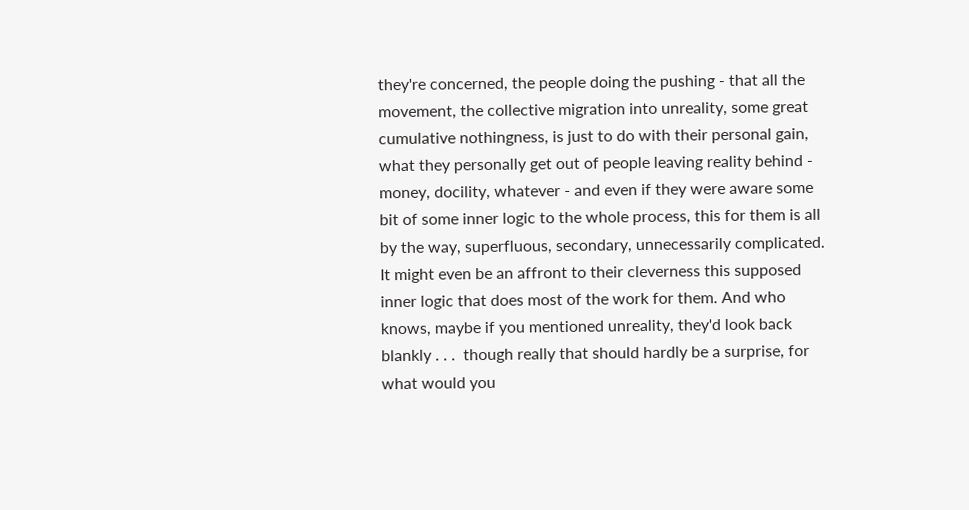they're concerned, the people doing the pushing - that all the movement, the collective migration into unreality, some great cumulative nothingness, is just to do with their personal gain, what they personally get out of people leaving reality behind - money, docility, whatever - and even if they were aware some bit of some inner logic to the whole process, this for them is all by the way, superfluous, secondary, unnecessarily complicated. It might even be an affront to their cleverness this supposed inner logic that does most of the work for them. And who knows, maybe if you mentioned unreality, they'd look back blankly . . .  though really that should hardly be a surprise, for what would you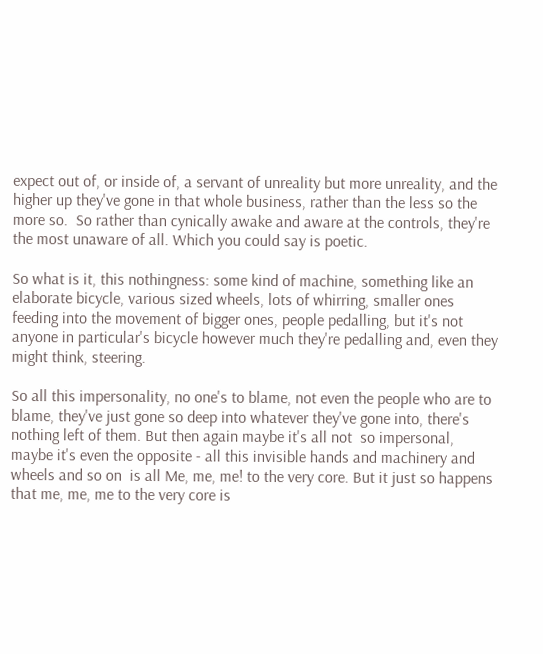expect out of, or inside of, a servant of unreality but more unreality, and the higher up they've gone in that whole business, rather than the less so the more so.  So rather than cynically awake and aware at the controls, they're the most unaware of all. Which you could say is poetic.

So what is it, this nothingness: some kind of machine, something like an elaborate bicycle, various sized wheels, lots of whirring, smaller ones feeding into the movement of bigger ones, people pedalling, but it's not anyone in particular's bicycle however much they're pedalling and, even they might think, steering.

So all this impersonality, no one's to blame, not even the people who are to blame, they've just gone so deep into whatever they've gone into, there's nothing left of them. But then again maybe it's all not  so impersonal, maybe it's even the opposite - all this invisible hands and machinery and wheels and so on  is all Me, me, me! to the very core. But it just so happens that me, me, me to the very core is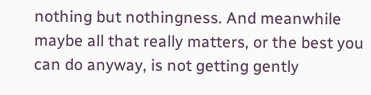nothing but nothingness. And meanwhile maybe all that really matters, or the best you can do anyway, is not getting gently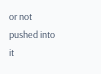or not pushed into it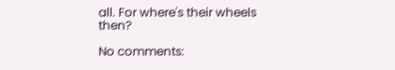all. For where's their wheels then?

No comments: